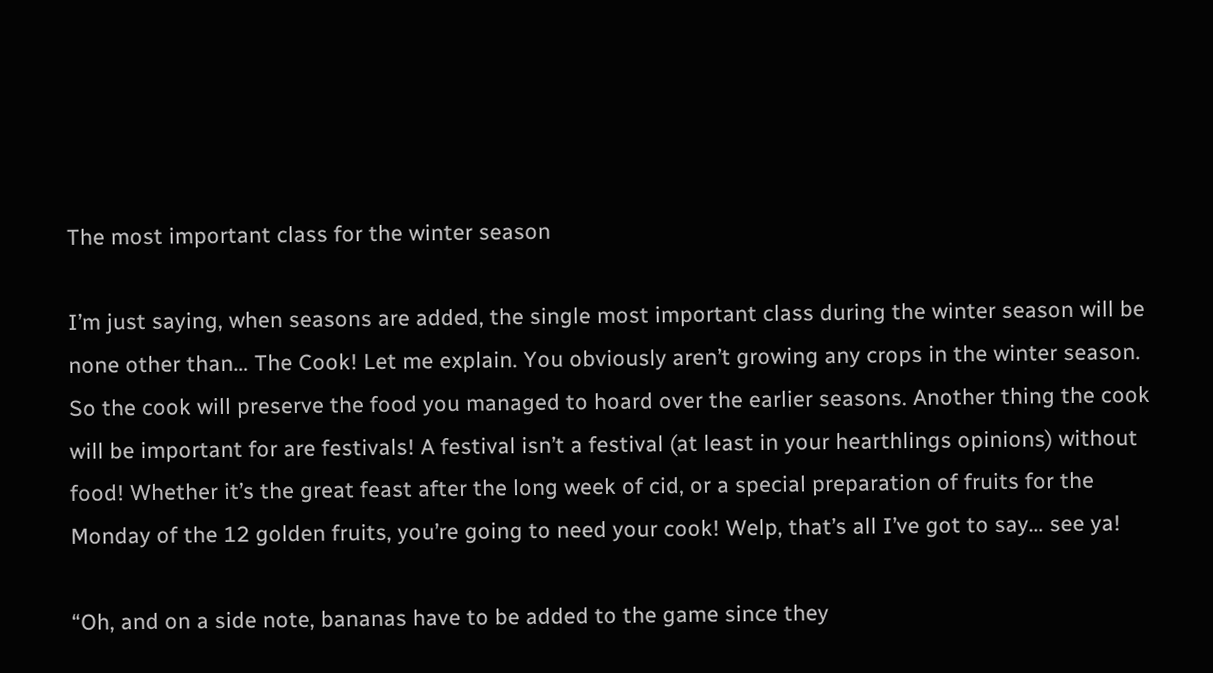The most important class for the winter season

I’m just saying, when seasons are added, the single most important class during the winter season will be none other than… The Cook! Let me explain. You obviously aren’t growing any crops in the winter season. So the cook will preserve the food you managed to hoard over the earlier seasons. Another thing the cook will be important for are festivals! A festival isn’t a festival (at least in your hearthlings opinions) without food! Whether it’s the great feast after the long week of cid, or a special preparation of fruits for the Monday of the 12 golden fruits, you’re going to need your cook! Welp, that’s all I’ve got to say… see ya!

“Oh, and on a side note, bananas have to be added to the game since they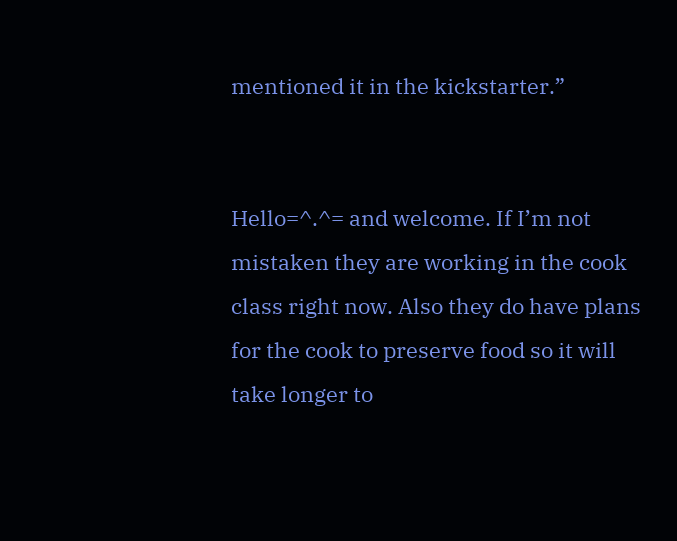mentioned it in the kickstarter.”


Hello=^.^= and welcome. If I’m not mistaken they are working in the cook class right now. Also they do have plans for the cook to preserve food so it will take longer to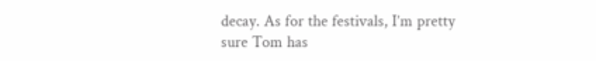decay. As for the festivals, I’m pretty sure Tom has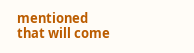mentioned that will come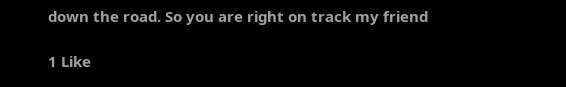down the road. So you are right on track my friend

1 Like